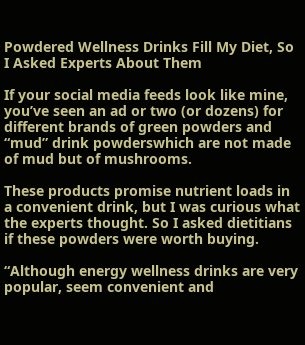Powdered Wellness Drinks Fill My Diet, So I Asked Experts About Them

If your social media feeds look like mine, you’ve seen an ad or two (or dozens) for different brands of green powders and “mud” drink powderswhich are not made of mud but of mushrooms.

These products promise nutrient loads in a convenient drink, but I was curious what the experts thought. So I asked dietitians if these powders were worth buying.

“Although energy wellness drinks are very popular, seem convenient and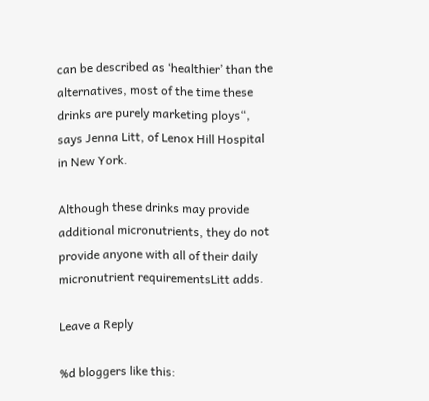can be described as ‘healthier’ than the alternatives, most of the time these drinks are purely marketing ploys“, says Jenna Litt, of Lenox Hill Hospital in New York.

Although these drinks may provide additional micronutrients, they do not provide anyone with all of their daily micronutrient requirementsLitt adds.

Leave a Reply

%d bloggers like this: